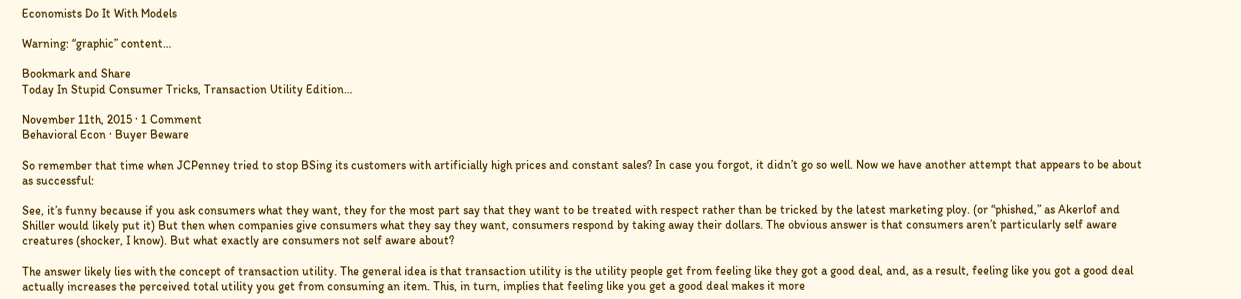Economists Do It With Models

Warning: “graphic” content…

Bookmark and Share
Today In Stupid Consumer Tricks, Transaction Utility Edition…

November 11th, 2015 · 1 Comment
Behavioral Econ · Buyer Beware

So remember that time when JCPenney tried to stop BSing its customers with artificially high prices and constant sales? In case you forgot, it didn’t go so well. Now we have another attempt that appears to be about as successful:

See, it’s funny because if you ask consumers what they want, they for the most part say that they want to be treated with respect rather than be tricked by the latest marketing ploy. (or “phished,” as Akerlof and Shiller would likely put it) But then when companies give consumers what they say they want, consumers respond by taking away their dollars. The obvious answer is that consumers aren’t particularly self aware creatures (shocker, I know). But what exactly are consumers not self aware about?

The answer likely lies with the concept of transaction utility. The general idea is that transaction utility is the utility people get from feeling like they got a good deal, and, as a result, feeling like you got a good deal actually increases the perceived total utility you get from consuming an item. This, in turn, implies that feeling like you get a good deal makes it more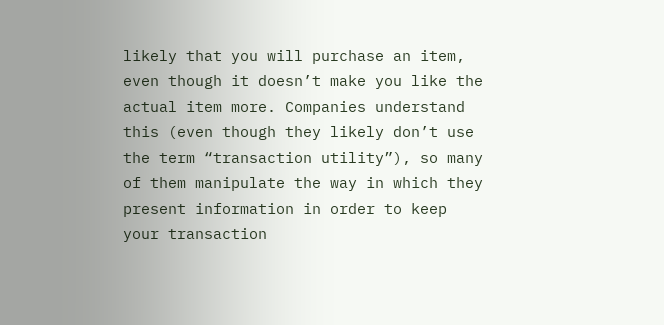likely that you will purchase an item, even though it doesn’t make you like the actual item more. Companies understand this (even though they likely don’t use the term “transaction utility”), so many of them manipulate the way in which they present information in order to keep your transaction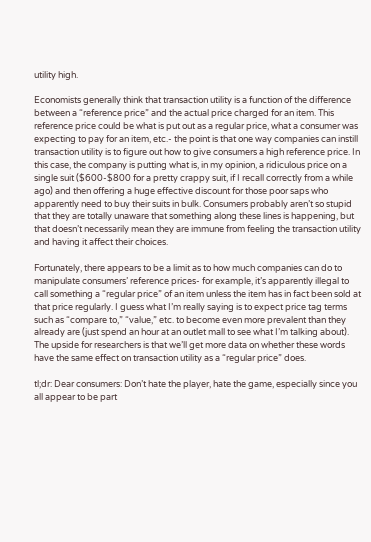utility high.

Economists generally think that transaction utility is a function of the difference between a “reference price” and the actual price charged for an item. This reference price could be what is put out as a regular price, what a consumer was expecting to pay for an item, etc.- the point is that one way companies can instill transaction utility is to figure out how to give consumers a high reference price. In this case, the company is putting what is, in my opinion, a ridiculous price on a single suit ($600-$800 for a pretty crappy suit, if I recall correctly from a while ago) and then offering a huge effective discount for those poor saps who apparently need to buy their suits in bulk. Consumers probably aren’t so stupid that they are totally unaware that something along these lines is happening, but that doesn’t necessarily mean they are immune from feeling the transaction utility and having it affect their choices.

Fortunately, there appears to be a limit as to how much companies can do to manipulate consumers’ reference prices- for example, it’s apparently illegal to call something a “regular price” of an item unless the item has in fact been sold at that price regularly. I guess what I’m really saying is to expect price tag terms such as “compare to,” “value,” etc. to become even more prevalent than they already are (just spend an hour at an outlet mall to see what I’m talking about). The upside for researchers is that we’ll get more data on whether these words have the same effect on transaction utility as a “regular price” does.

tl;dr: Dear consumers: Don’t hate the player, hate the game, especially since you all appear to be part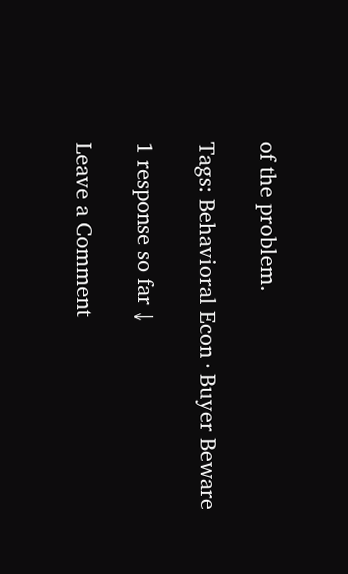of the problem.

Tags: Behavioral Econ · Buyer Beware

1 response so far ↓

Leave a Comment